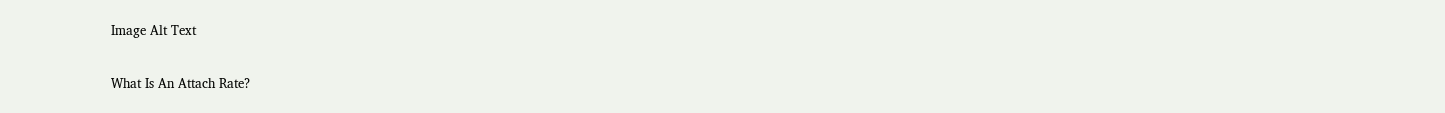Image Alt Text

What Is An Attach Rate?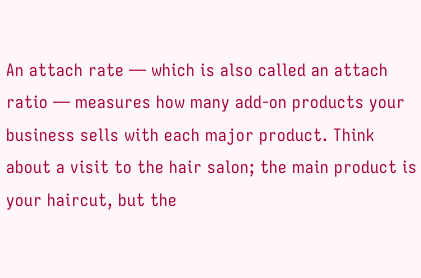An attach rate — which is also called an attach ratio — measures how many add-on products your business sells with each major product. Think about a visit to the hair salon; the main product is your haircut, but the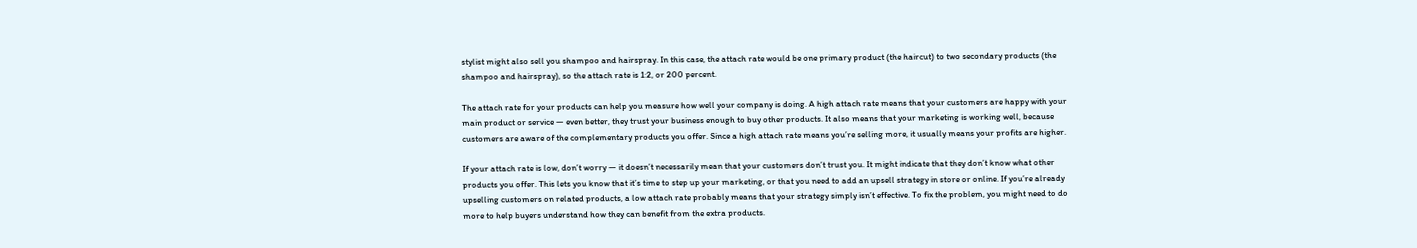stylist might also sell you shampoo and hairspray. In this case, the attach rate would be one primary product (the haircut) to two secondary products (the shampoo and hairspray), so the attach rate is 1:2, or 200 percent.

The attach rate for your products can help you measure how well your company is doing. A high attach rate means that your customers are happy with your main product or service — even better, they trust your business enough to buy other products. It also means that your marketing is working well, because customers are aware of the complementary products you offer. Since a high attach rate means you’re selling more, it usually means your profits are higher.

If your attach rate is low, don’t worry — it doesn’t necessarily mean that your customers don’t trust you. It might indicate that they don’t know what other products you offer. This lets you know that it’s time to step up your marketing, or that you need to add an upsell strategy in store or online. If you’re already upselling customers on related products, a low attach rate probably means that your strategy simply isn’t effective. To fix the problem, you might need to do more to help buyers understand how they can benefit from the extra products.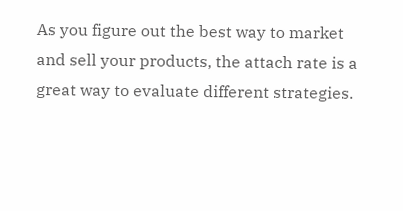As you figure out the best way to market and sell your products, the attach rate is a great way to evaluate different strategies.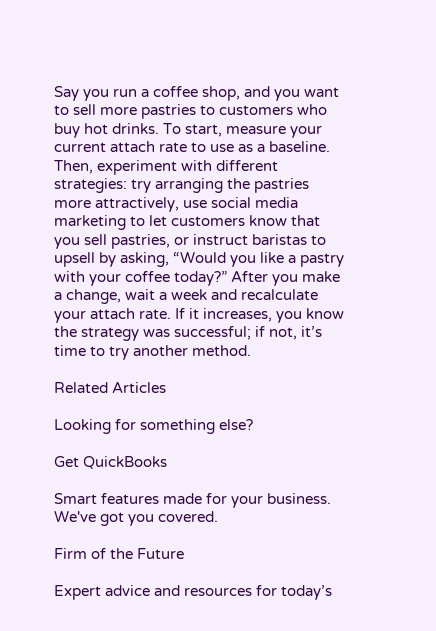Say you run a coffee shop, and you want to sell more pastries to customers who buy hot drinks. To start, measure your current attach rate to use as a baseline. Then, experiment with different strategies: try arranging the pastries more attractively, use social media marketing to let customers know that you sell pastries, or instruct baristas to upsell by asking, “Would you like a pastry with your coffee today?” After you make a change, wait a week and recalculate your attach rate. If it increases, you know the strategy was successful; if not, it’s time to try another method.

Related Articles

Looking for something else?

Get QuickBooks

Smart features made for your business. We've got you covered.

Firm of the Future

Expert advice and resources for today’s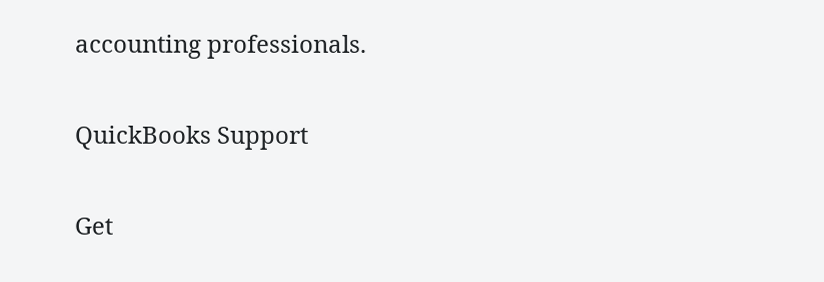accounting professionals.

QuickBooks Support

Get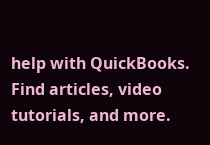help with QuickBooks. Find articles, video tutorials, and more.